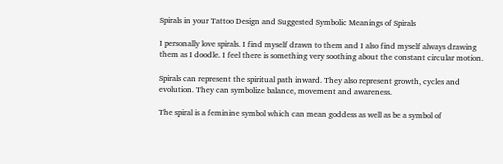Spirals in your Tattoo Design and Suggested Symbolic Meanings of Spirals

I personally love spirals. I find myself drawn to them and I also find myself always drawing them as I doodle. I feel there is something very soothing about the constant circular motion.

Spirals can represent the spiritual path inward. They also represent growth, cycles and evolution. They can symbolize balance, movement and awareness.

The spiral is a feminine symbol which can mean goddess as well as be a symbol of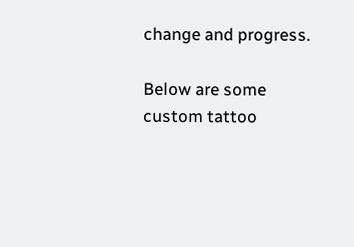change and progress.

Below are some custom tattoo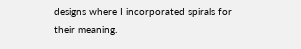designs where I incorporated spirals for their meaning.